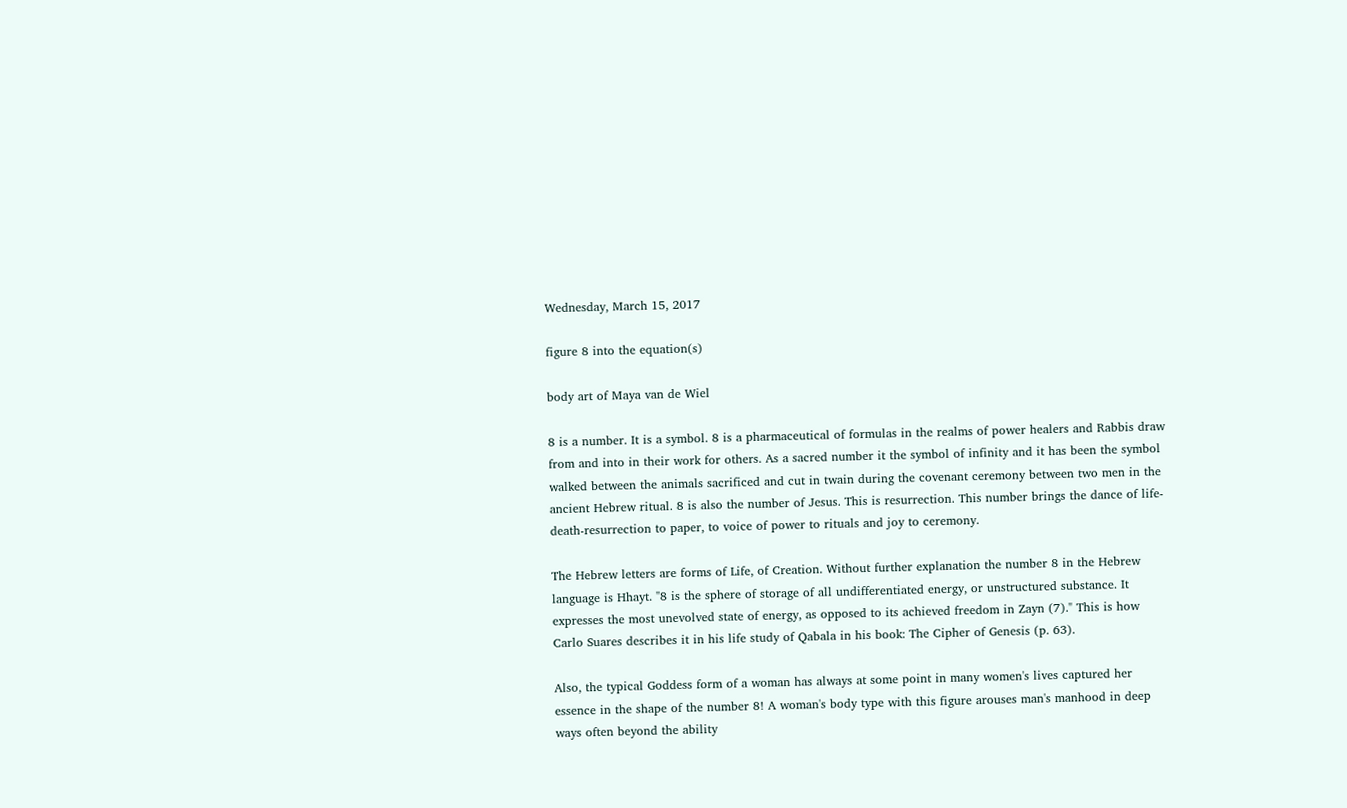Wednesday, March 15, 2017

figure 8 into the equation(s)

body art of Maya van de Wiel

8 is a number. It is a symbol. 8 is a pharmaceutical of formulas in the realms of power healers and Rabbis draw from and into in their work for others. As a sacred number it the symbol of infinity and it has been the symbol walked between the animals sacrificed and cut in twain during the covenant ceremony between two men in the ancient Hebrew ritual. 8 is also the number of Jesus. This is resurrection. This number brings the dance of life-death-resurrection to paper, to voice of power to rituals and joy to ceremony.

The Hebrew letters are forms of Life, of Creation. Without further explanation the number 8 in the Hebrew language is Hhayt. "8 is the sphere of storage of all undifferentiated energy, or unstructured substance. It expresses the most unevolved state of energy, as opposed to its achieved freedom in Zayn (7)." This is how Carlo Suares describes it in his life study of Qabala in his book: The Cipher of Genesis (p. 63).

Also, the typical Goddess form of a woman has always at some point in many women's lives captured her essence in the shape of the number 8! A woman's body type with this figure arouses man's manhood in deep ways often beyond the ability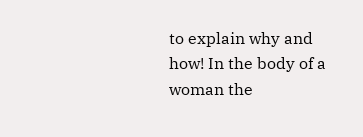to explain why and how! In the body of a woman the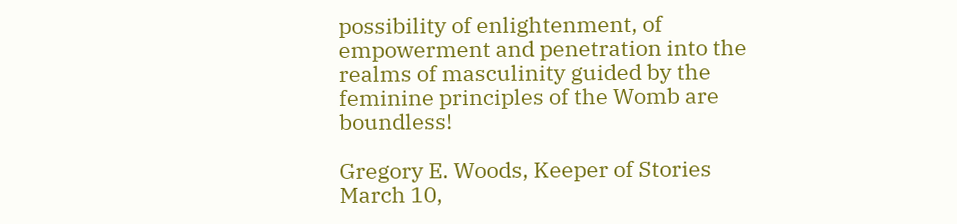possibility of enlightenment, of empowerment and penetration into the realms of masculinity guided by the feminine principles of the Womb are boundless!

Gregory E. Woods, Keeper of Stories
March 10,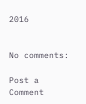2016


No comments:

Post a Comment